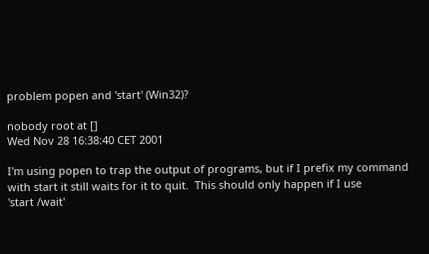problem popen and 'start' (Win32)?

nobody root at []
Wed Nov 28 16:38:40 CET 2001

I'm using popen to trap the output of programs, but if I prefix my command
with start it still waits for it to quit.  This should only happen if I use
'start /wait'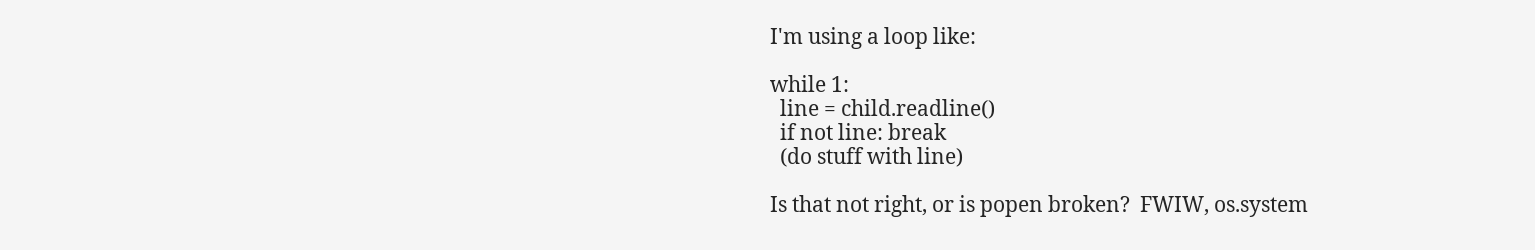I'm using a loop like:

while 1:
  line = child.readline()
  if not line: break
  (do stuff with line)

Is that not right, or is popen broken?  FWIW, os.system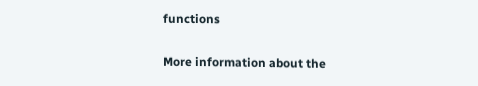functions

More information about the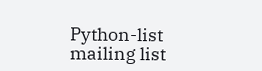Python-list mailing list